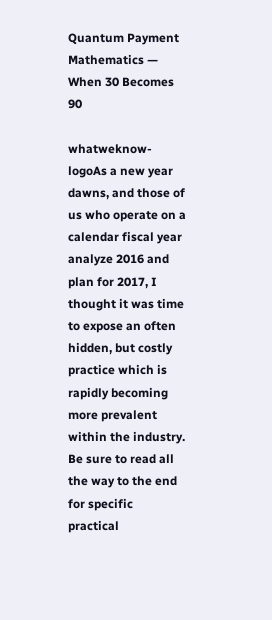Quantum Payment Mathematics — When 30 Becomes 90

whatweknow-logoAs a new year dawns, and those of us who operate on a calendar fiscal year analyze 2016 and plan for 2017, I thought it was time to expose an often hidden, but costly practice which is rapidly becoming more prevalent within the industry. Be sure to read all the way to the end for specific practical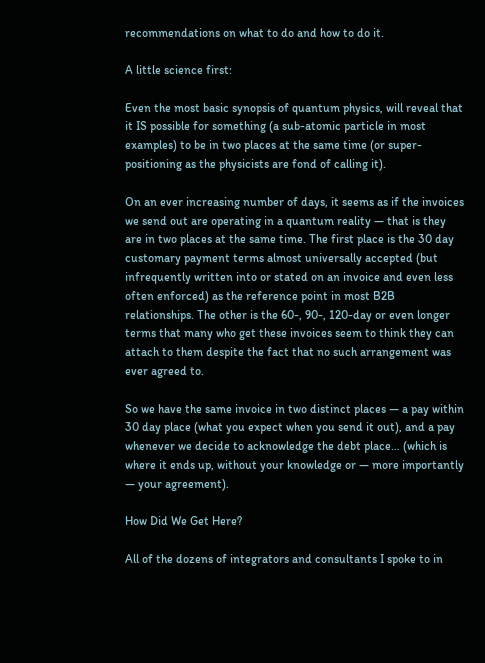recommendations on what to do and how to do it.

A little science first:

Even the most basic synopsis of quantum physics, will reveal that it IS possible for something (a sub-atomic particle in most examples) to be in two places at the same time (or super-positioning as the physicists are fond of calling it).

On an ever increasing number of days, it seems as if the invoices we send out are operating in a quantum reality — that is they are in two places at the same time. The first place is the 30 day customary payment terms almost universally accepted (but infrequently written into or stated on an invoice and even less often enforced) as the reference point in most B2B relationships. The other is the 60-, 90-, 120-day or even longer terms that many who get these invoices seem to think they can attach to them despite the fact that no such arrangement was ever agreed to.

So we have the same invoice in two distinct places — a pay within 30 day place (what you expect when you send it out), and a pay whenever we decide to acknowledge the debt place… (which is where it ends up, without your knowledge or — more importantly — your agreement).

How Did We Get Here?

All of the dozens of integrators and consultants I spoke to in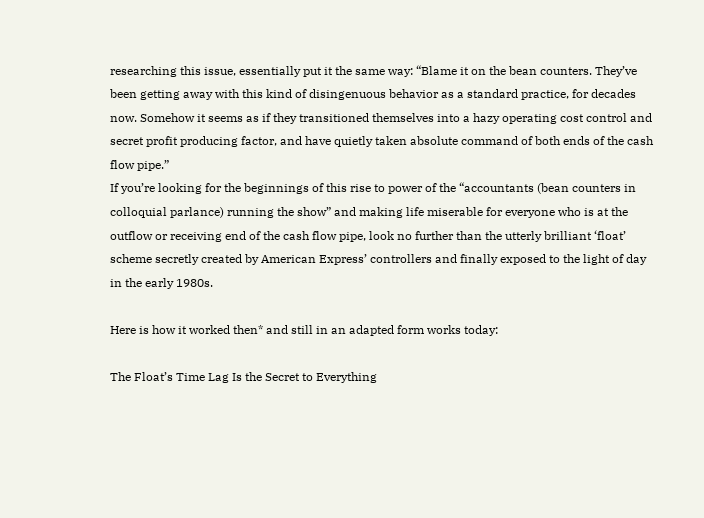researching this issue, essentially put it the same way: “Blame it on the bean counters. They’ve been getting away with this kind of disingenuous behavior as a standard practice, for decades now. Somehow it seems as if they transitioned themselves into a hazy operating cost control and secret profit producing factor, and have quietly taken absolute command of both ends of the cash flow pipe.”
If you’re looking for the beginnings of this rise to power of the “accountants (bean counters in colloquial parlance) running the show” and making life miserable for everyone who is at the outflow or receiving end of the cash flow pipe, look no further than the utterly brilliant ‘float’ scheme secretly created by American Express’ controllers and finally exposed to the light of day in the early 1980s.

Here is how it worked then* and still in an adapted form works today:

The Float’s Time Lag Is the Secret to Everything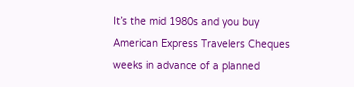It’s the mid 1980s and you buy American Express Travelers Cheques weeks in advance of a planned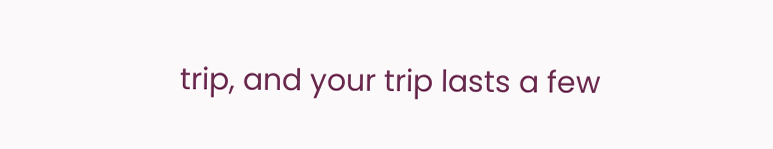trip, and your trip lasts a few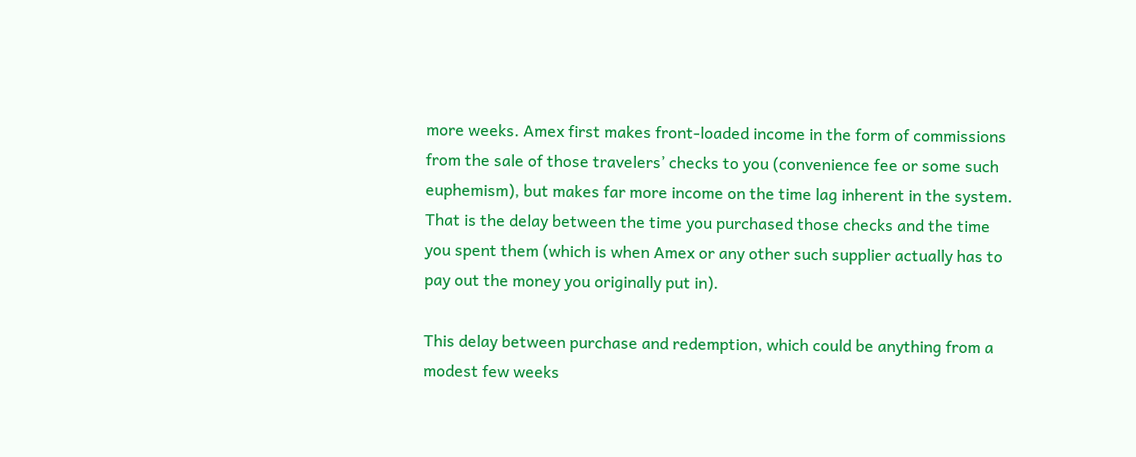more weeks. Amex first makes front-loaded income in the form of commissions from the sale of those travelers’ checks to you (convenience fee or some such euphemism), but makes far more income on the time lag inherent in the system. That is the delay between the time you purchased those checks and the time you spent them (which is when Amex or any other such supplier actually has to pay out the money you originally put in).

This delay between purchase and redemption, which could be anything from a modest few weeks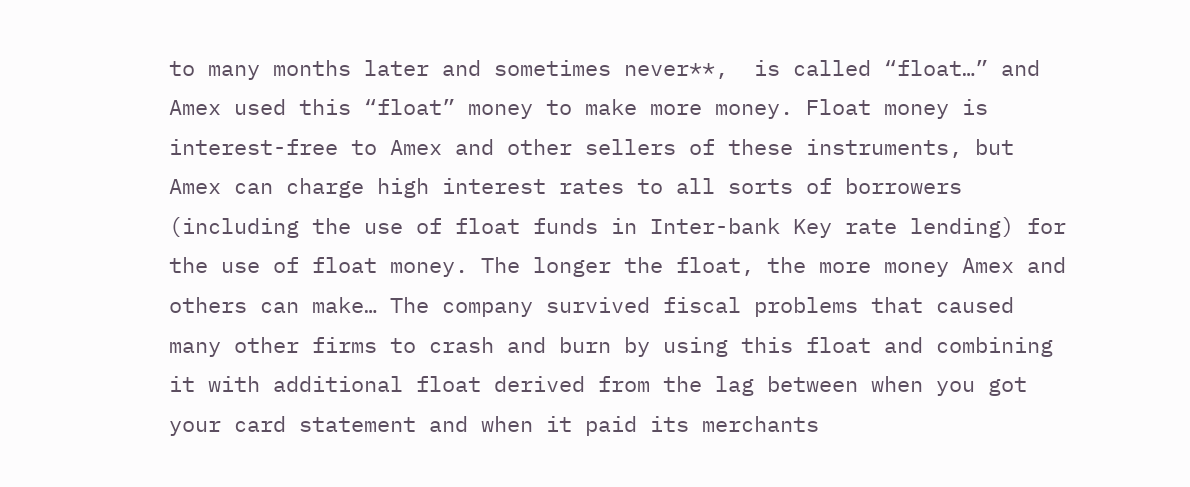to many months later and sometimes never**,  is called “float…” and Amex used this “float” money to make more money. Float money is interest-free to Amex and other sellers of these instruments, but Amex can charge high interest rates to all sorts of borrowers (including the use of float funds in Inter-bank Key rate lending) for the use of float money. The longer the float, the more money Amex and others can make… The company survived fiscal problems that caused many other firms to crash and burn by using this float and combining it with additional float derived from the lag between when you got your card statement and when it paid its merchants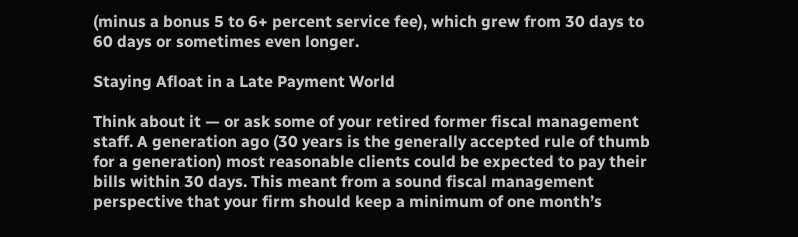(minus a bonus 5 to 6+ percent service fee), which grew from 30 days to 60 days or sometimes even longer.

Staying Afloat in a Late Payment World

Think about it — or ask some of your retired former fiscal management staff. A generation ago (30 years is the generally accepted rule of thumb for a generation) most reasonable clients could be expected to pay their bills within 30 days. This meant from a sound fiscal management perspective that your firm should keep a minimum of one month’s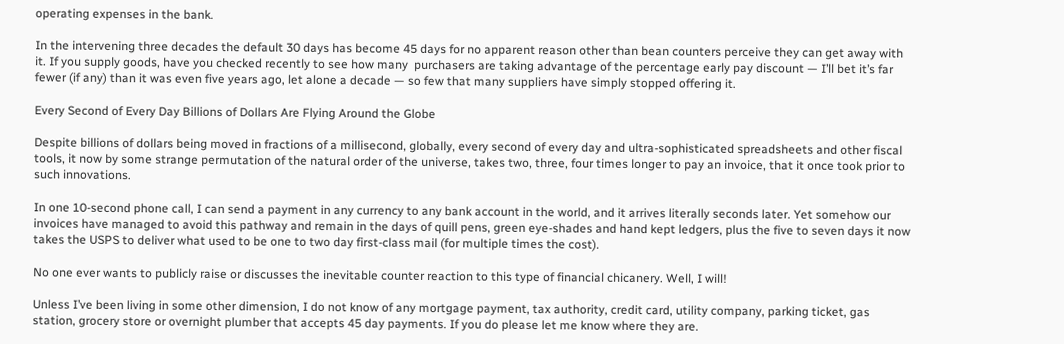operating expenses in the bank.

In the intervening three decades the default 30 days has become 45 days for no apparent reason other than bean counters perceive they can get away with it. If you supply goods, have you checked recently to see how many  purchasers are taking advantage of the percentage early pay discount — I’ll bet it’s far fewer (if any) than it was even five years ago, let alone a decade — so few that many suppliers have simply stopped offering it.

Every Second of Every Day Billions of Dollars Are Flying Around the Globe

Despite billions of dollars being moved in fractions of a millisecond, globally, every second of every day and ultra-sophisticated spreadsheets and other fiscal tools, it now by some strange permutation of the natural order of the universe, takes two, three, four times longer to pay an invoice, that it once took prior to such innovations.

In one 10-second phone call, I can send a payment in any currency to any bank account in the world, and it arrives literally seconds later. Yet somehow our invoices have managed to avoid this pathway and remain in the days of quill pens, green eye-shades and hand kept ledgers, plus the five to seven days it now takes the USPS to deliver what used to be one to two day first-class mail (for multiple times the cost).

No one ever wants to publicly raise or discusses the inevitable counter reaction to this type of financial chicanery. Well, I will!

Unless I’ve been living in some other dimension, I do not know of any mortgage payment, tax authority, credit card, utility company, parking ticket, gas station, grocery store or overnight plumber that accepts 45 day payments. If you do please let me know where they are.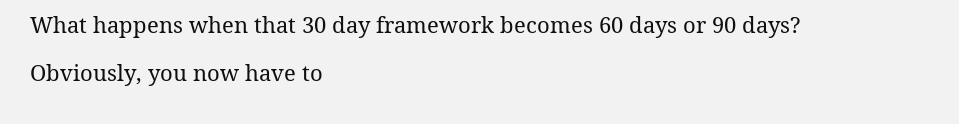What happens when that 30 day framework becomes 60 days or 90 days?

Obviously, you now have to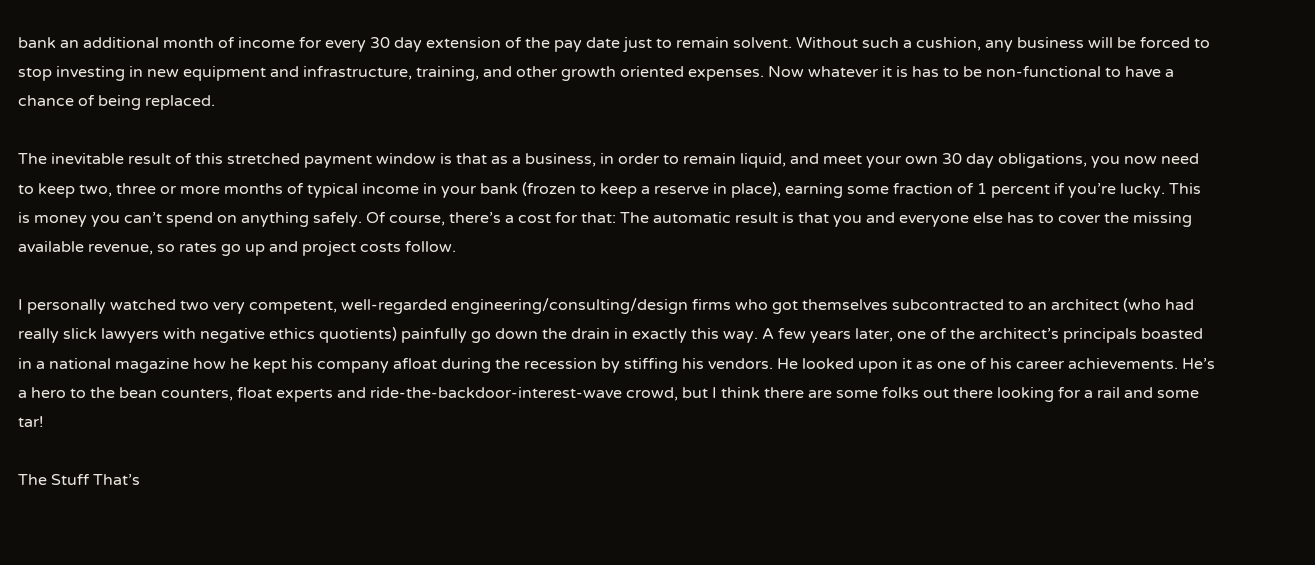bank an additional month of income for every 30 day extension of the pay date just to remain solvent. Without such a cushion, any business will be forced to stop investing in new equipment and infrastructure, training, and other growth oriented expenses. Now whatever it is has to be non-functional to have a chance of being replaced.

The inevitable result of this stretched payment window is that as a business, in order to remain liquid, and meet your own 30 day obligations, you now need to keep two, three or more months of typical income in your bank (frozen to keep a reserve in place), earning some fraction of 1 percent if you’re lucky. This is money you can’t spend on anything safely. Of course, there’s a cost for that: The automatic result is that you and everyone else has to cover the missing available revenue, so rates go up and project costs follow.

I personally watched two very competent, well-regarded engineering/consulting/design firms who got themselves subcontracted to an architect (who had really slick lawyers with negative ethics quotients) painfully go down the drain in exactly this way. A few years later, one of the architect’s principals boasted in a national magazine how he kept his company afloat during the recession by stiffing his vendors. He looked upon it as one of his career achievements. He’s a hero to the bean counters, float experts and ride-the-backdoor-interest-wave crowd, but I think there are some folks out there looking for a rail and some tar!

The Stuff That’s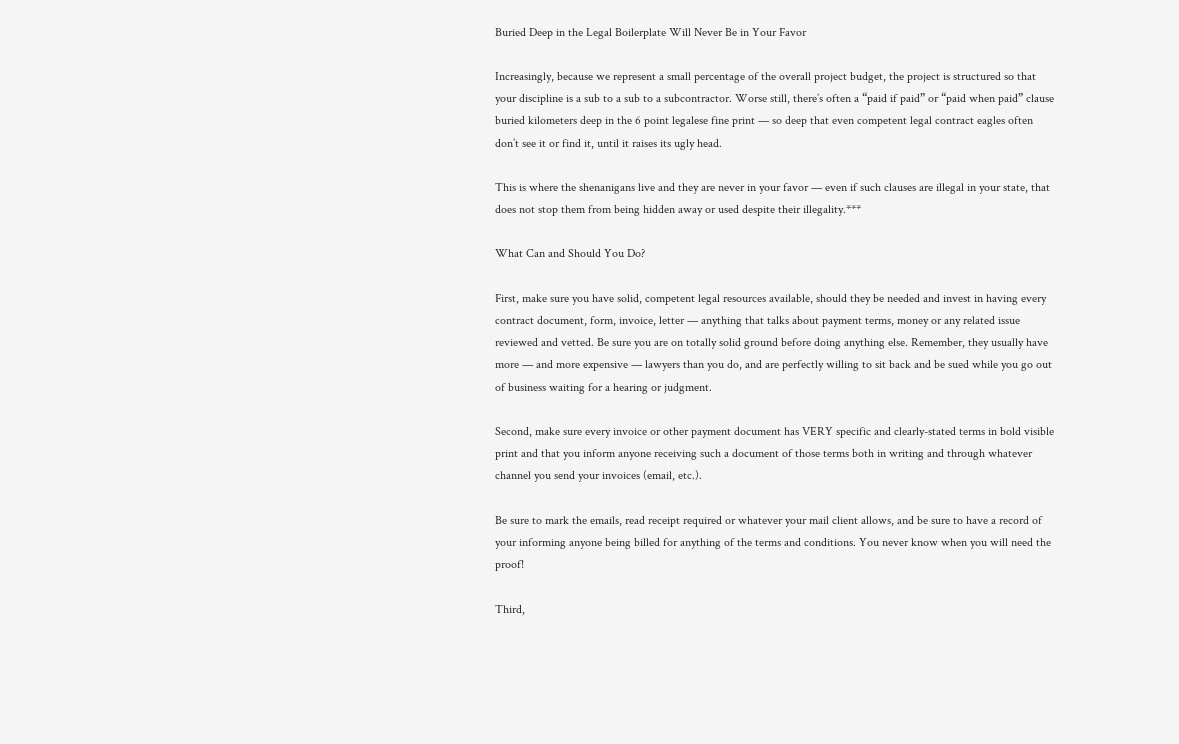Buried Deep in the Legal Boilerplate Will Never Be in Your Favor

Increasingly, because we represent a small percentage of the overall project budget, the project is structured so that your discipline is a sub to a sub to a subcontractor. Worse still, there’s often a “paid if paid” or “paid when paid” clause buried kilometers deep in the 6 point legalese fine print — so deep that even competent legal contract eagles often don’t see it or find it, until it raises its ugly head.

This is where the shenanigans live and they are never in your favor — even if such clauses are illegal in your state, that does not stop them from being hidden away or used despite their illegality.***

What Can and Should You Do?

First, make sure you have solid, competent legal resources available, should they be needed and invest in having every contract document, form, invoice, letter — anything that talks about payment terms, money or any related issue reviewed and vetted. Be sure you are on totally solid ground before doing anything else. Remember, they usually have more — and more expensive — lawyers than you do, and are perfectly willing to sit back and be sued while you go out of business waiting for a hearing or judgment.

Second, make sure every invoice or other payment document has VERY specific and clearly-stated terms in bold visible print and that you inform anyone receiving such a document of those terms both in writing and through whatever channel you send your invoices (email, etc.).

Be sure to mark the emails, read receipt required or whatever your mail client allows, and be sure to have a record of your informing anyone being billed for anything of the terms and conditions. You never know when you will need the proof!

Third,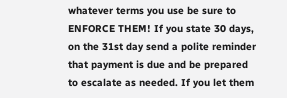whatever terms you use be sure to ENFORCE THEM! If you state 30 days, on the 31st day send a polite reminder that payment is due and be prepared to escalate as needed. If you let them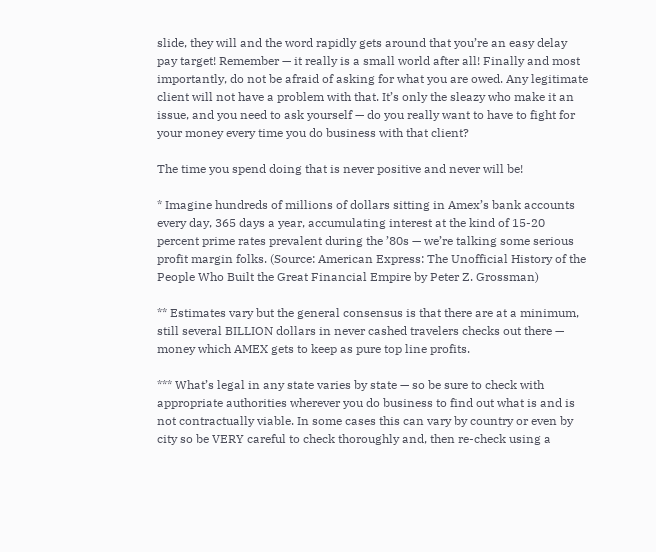slide, they will and the word rapidly gets around that you’re an easy delay pay target! Remember — it really is a small world after all! Finally and most importantly, do not be afraid of asking for what you are owed. Any legitimate client will not have a problem with that. It’s only the sleazy who make it an issue, and you need to ask yourself — do you really want to have to fight for your money every time you do business with that client?

The time you spend doing that is never positive and never will be!

* Imagine hundreds of millions of dollars sitting in Amex’s bank accounts every day, 365 days a year, accumulating interest at the kind of 15-20 percent prime rates prevalent during the ’80s — we’re talking some serious profit margin folks. (Source: American Express: The Unofficial History of the People Who Built the Great Financial Empire by Peter Z. Grossman)

** Estimates vary but the general consensus is that there are at a minimum,  still several BILLION dollars in never cashed travelers checks out there — money which AMEX gets to keep as pure top line profits.

*** What’s legal in any state varies by state — so be sure to check with appropriate authorities wherever you do business to find out what is and is not contractually viable. In some cases this can vary by country or even by city so be VERY careful to check thoroughly and, then re-check using a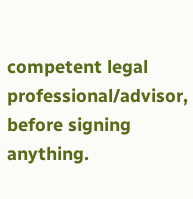competent legal professional/advisor, before signing anything.